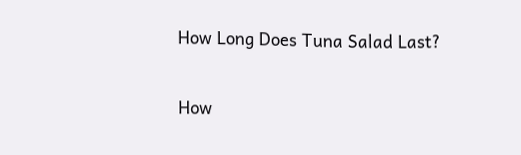How Long Does Tuna Salad Last?

How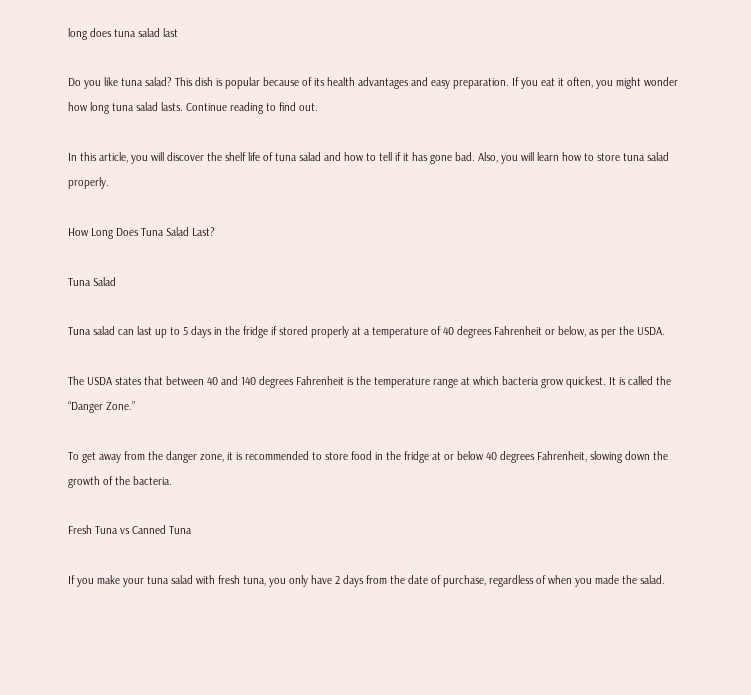long does tuna salad last

Do you like tuna salad? This dish is popular because of its health advantages and easy preparation. If you eat it often, you might wonder how long tuna salad lasts. Continue reading to find out.

In this article, you will discover the shelf life of tuna salad and how to tell if it has gone bad. Also, you will learn how to store tuna salad properly.

How Long Does Tuna Salad Last?

Tuna Salad

Tuna salad can last up to 5 days in the fridge if stored properly at a temperature of 40 degrees Fahrenheit or below, as per the USDA.

The USDA states that between 40 and 140 degrees Fahrenheit is the temperature range at which bacteria grow quickest. It is called the “Danger Zone.”

To get away from the danger zone, it is recommended to store food in the fridge at or below 40 degrees Fahrenheit, slowing down the growth of the bacteria.

Fresh Tuna vs Canned Tuna

If you make your tuna salad with fresh tuna, you only have 2 days from the date of purchase, regardless of when you made the salad.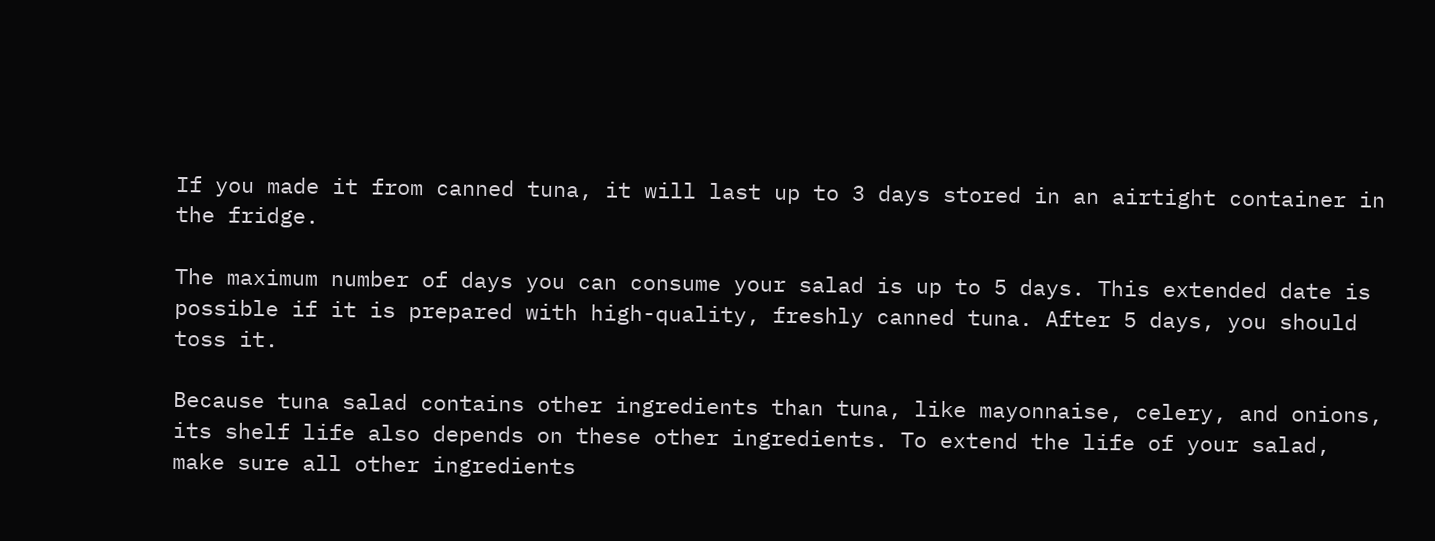If you made it from canned tuna, it will last up to 3 days stored in an airtight container in the fridge.

The maximum number of days you can consume your salad is up to 5 days. This extended date is possible if it is prepared with high-quality, freshly canned tuna. After 5 days, you should toss it.

Because tuna salad contains other ingredients than tuna, like mayonnaise, celery, and onions, its shelf life also depends on these other ingredients. To extend the life of your salad, make sure all other ingredients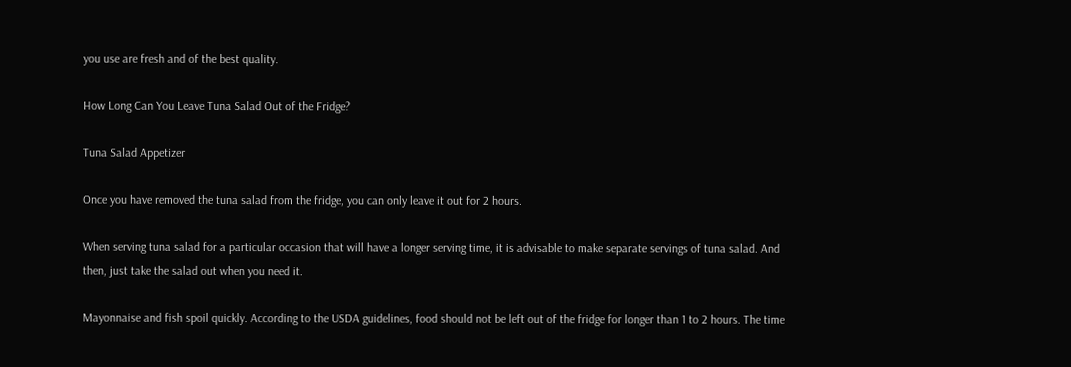you use are fresh and of the best quality.

How Long Can You Leave Tuna Salad Out of the Fridge?

Tuna Salad Appetizer

Once you have removed the tuna salad from the fridge, you can only leave it out for 2 hours.

When serving tuna salad for a particular occasion that will have a longer serving time, it is advisable to make separate servings of tuna salad. And then, just take the salad out when you need it.

Mayonnaise and fish spoil quickly. According to the USDA guidelines, food should not be left out of the fridge for longer than 1 to 2 hours. The time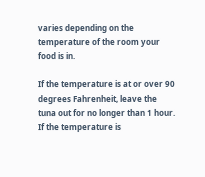varies depending on the temperature of the room your food is in.

If the temperature is at or over 90 degrees Fahrenheit, leave the tuna out for no longer than 1 hour. If the temperature is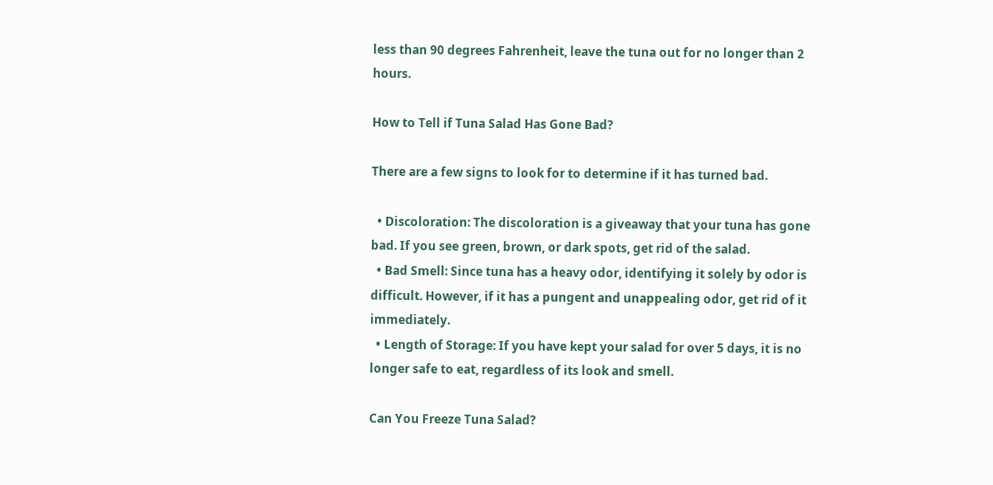less than 90 degrees Fahrenheit, leave the tuna out for no longer than 2 hours.

How to Tell if Tuna Salad Has Gone Bad?

There are a few signs to look for to determine if it has turned bad.

  • Discoloration: The discoloration is a giveaway that your tuna has gone bad. If you see green, brown, or dark spots, get rid of the salad.
  • Bad Smell: Since tuna has a heavy odor, identifying it solely by odor is difficult. However, if it has a pungent and unappealing odor, get rid of it immediately.
  • Length of Storage: If you have kept your salad for over 5 days, it is no longer safe to eat, regardless of its look and smell.

Can You Freeze Tuna Salad?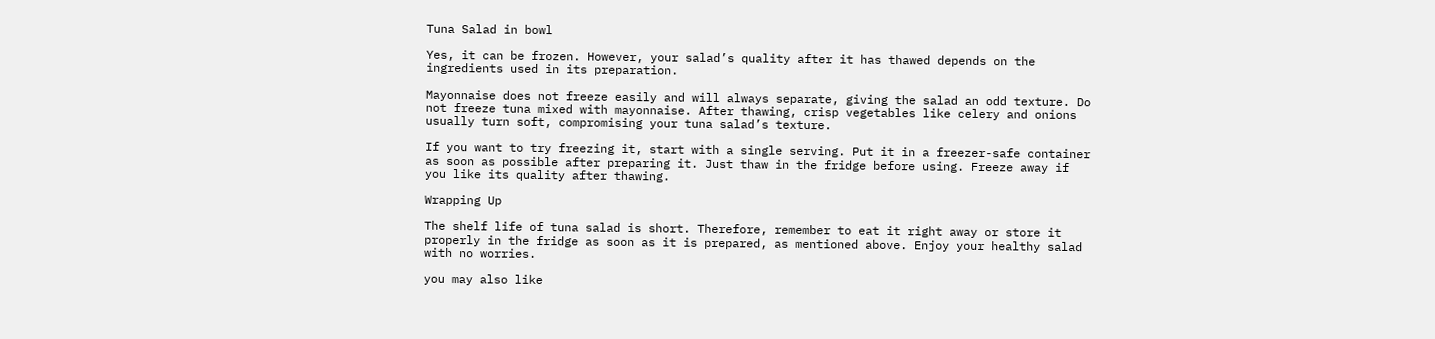Tuna Salad in bowl

Yes, it can be frozen. However, your salad’s quality after it has thawed depends on the ingredients used in its preparation.

Mayonnaise does not freeze easily and will always separate, giving the salad an odd texture. Do not freeze tuna mixed with mayonnaise. After thawing, crisp vegetables like celery and onions usually turn soft, compromising your tuna salad’s texture.

If you want to try freezing it, start with a single serving. Put it in a freezer-safe container as soon as possible after preparing it. Just thaw in the fridge before using. Freeze away if you like its quality after thawing.

Wrapping Up

The shelf life of tuna salad is short. Therefore, remember to eat it right away or store it properly in the fridge as soon as it is prepared, as mentioned above. Enjoy your healthy salad with no worries.

you may also like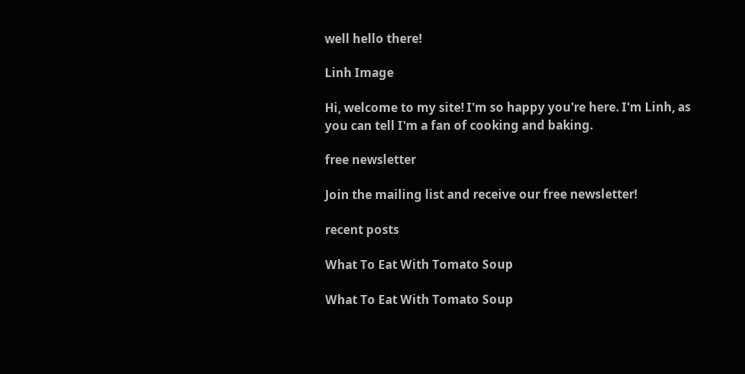well hello there!

Linh Image

Hi, welcome to my site! I'm so happy you're here. I'm Linh, as you can tell I'm a fan of cooking and baking.

free newsletter

Join the mailing list and receive our free newsletter!

recent posts

What To Eat With Tomato Soup

What To Eat With Tomato Soup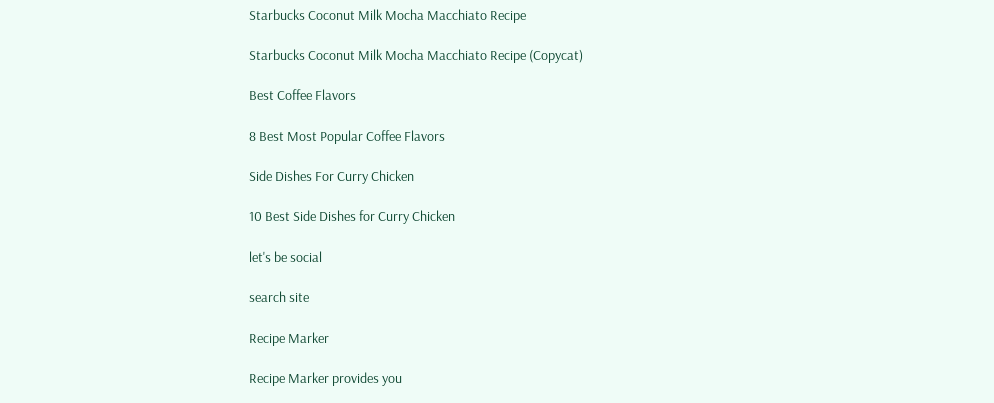Starbucks Coconut Milk Mocha Macchiato Recipe

Starbucks Coconut Milk Mocha Macchiato Recipe (Copycat)

Best Coffee Flavors

8 Best Most Popular Coffee Flavors

Side Dishes For Curry Chicken

10 Best Side Dishes for Curry Chicken

let's be social

search site

Recipe Marker

Recipe Marker provides you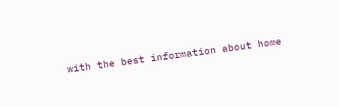with the best information about home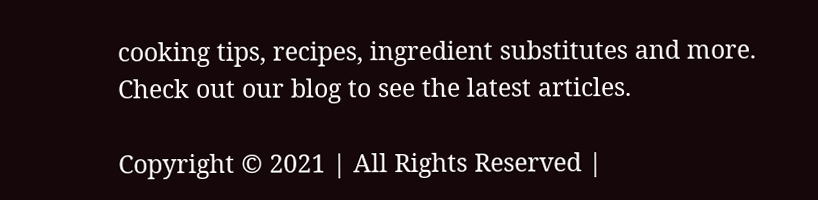cooking tips, recipes, ingredient substitutes and more. Check out our blog to see the latest articles.

Copyright © 2021 | All Rights Reserved |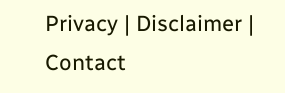Privacy | Disclaimer | Contact